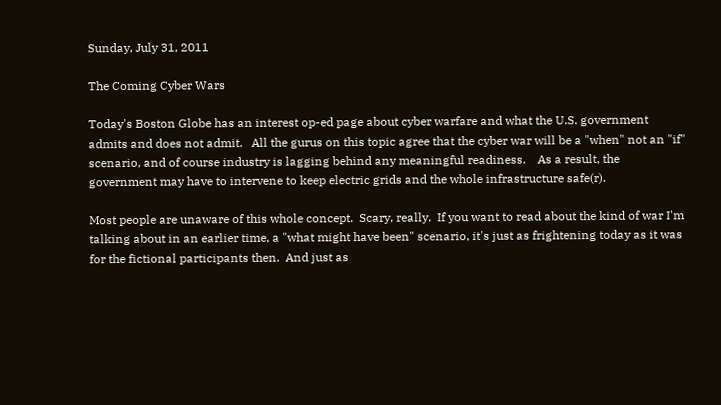Sunday, July 31, 2011

The Coming Cyber Wars

Today's Boston Globe has an interest op-ed page about cyber warfare and what the U.S. government admits and does not admit.   All the gurus on this topic agree that the cyber war will be a "when" not an "if" scenario, and of course industry is lagging behind any meaningful readiness.    As a result, the government may have to intervene to keep electric grids and the whole infrastructure safe(r).

Most people are unaware of this whole concept.  Scary, really.  If you want to read about the kind of war I'm talking about in an earlier time, a "what might have been" scenario, it's just as frightening today as it was for the fictional participants then.  And just as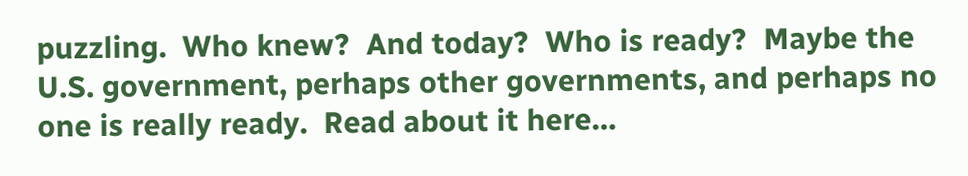puzzling.  Who knew?  And today?  Who is ready?  Maybe the U.S. government, perhaps other governments, and perhaps no one is really ready.  Read about it here…